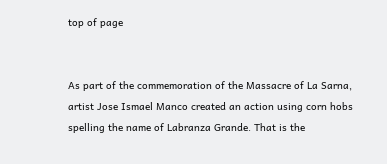top of page


As part of the commemoration of the Massacre of La Sarna, artist Jose Ismael Manco created an action using corn hobs spelling the name of Labranza Grande. That is the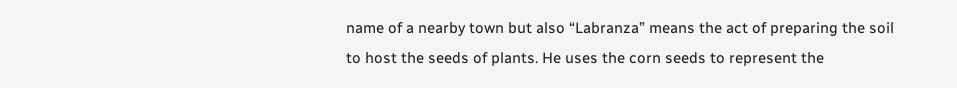name of a nearby town but also “Labranza” means the act of preparing the soil to host the seeds of plants. He uses the corn seeds to represent the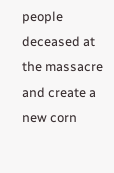people deceased at the massacre and create a new corn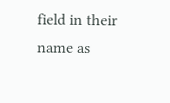field in their name as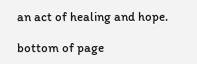an act of healing and hope.

bottom of page